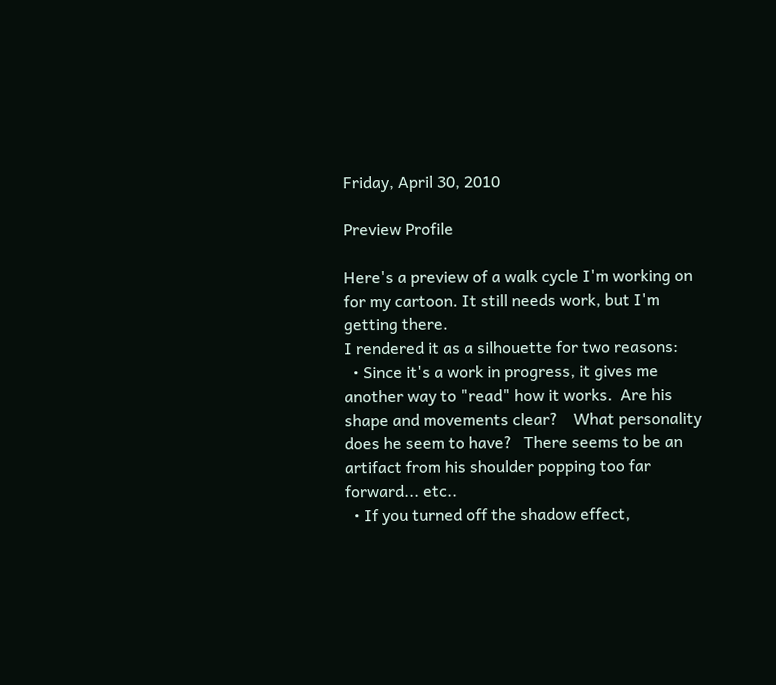Friday, April 30, 2010

Preview Profile

Here's a preview of a walk cycle I'm working on for my cartoon. It still needs work, but I'm getting there.
I rendered it as a silhouette for two reasons:
  • Since it's a work in progress, it gives me another way to "read" how it works.  Are his shape and movements clear?    What personality does he seem to have?   There seems to be an artifact from his shoulder popping too far forward... etc..
  • If you turned off the shadow effect,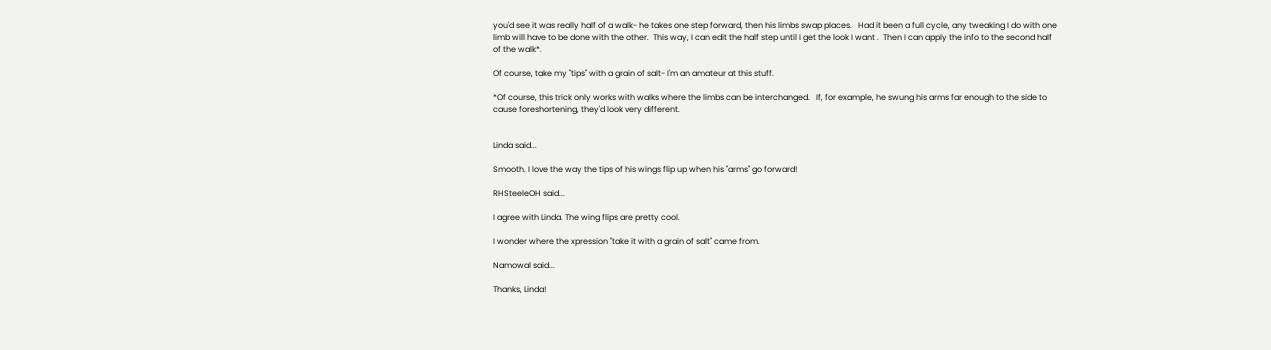you'd see it was really half of a walk- he takes one step forward, then his limbs swap places.   Had it been a full cycle, any tweaking I do with one limb will have to be done with the other.  This way, I can edit the half step until I get the look I want .  Then I can apply the info to the second half of the walk*.

Of course, take my "tips" with a grain of salt- I'm an amateur at this stuff.

*Of course, this trick only works with walks where the limbs can be interchanged.   If, for example, he swung his arms far enough to the side to cause foreshortening, they'd look very different.


Linda said...

Smooth. I love the way the tips of his wings flip up when his "arms" go forward!

RHSteeleOH said...

I agree with Linda. The wing flips are pretty cool.

I wonder where the xpression "take it with a grain of salt" came from.

Namowal said...

Thanks, Linda!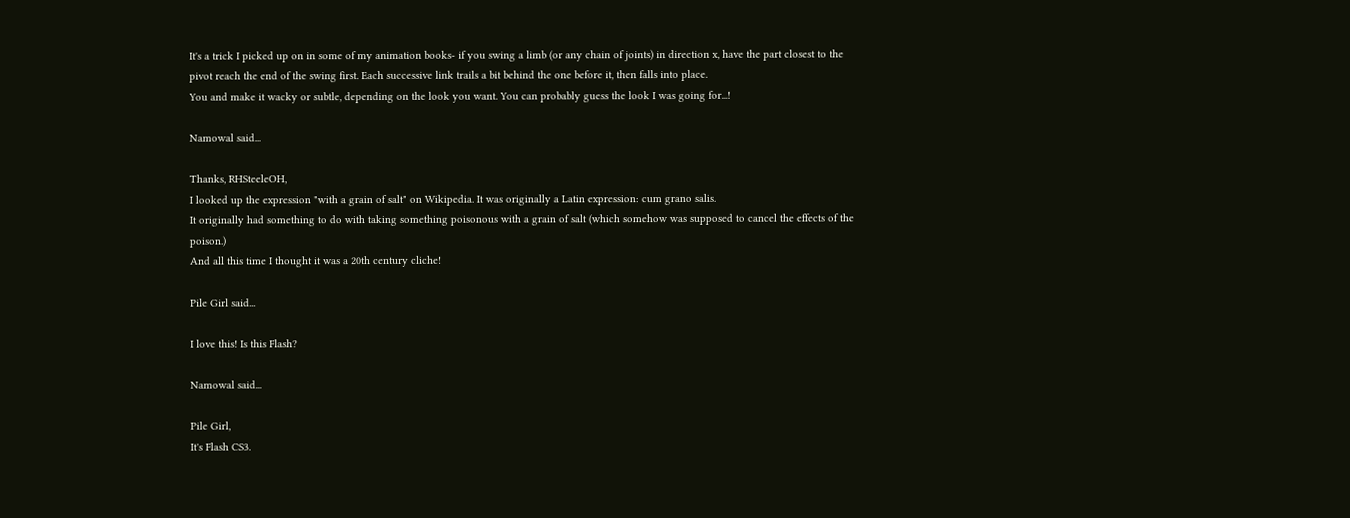It's a trick I picked up on in some of my animation books- if you swing a limb (or any chain of joints) in direction x, have the part closest to the pivot reach the end of the swing first. Each successive link trails a bit behind the one before it, then falls into place.
You and make it wacky or subtle, depending on the look you want. You can probably guess the look I was going for...!

Namowal said...

Thanks, RHSteeleOH,
I looked up the expression "with a grain of salt" on Wikipedia. It was originally a Latin expression: cum grano salis.
It originally had something to do with taking something poisonous with a grain of salt (which somehow was supposed to cancel the effects of the poison.)
And all this time I thought it was a 20th century cliche!

Pile Girl said...

I love this! Is this Flash?

Namowal said...

Pile Girl,
It's Flash CS3.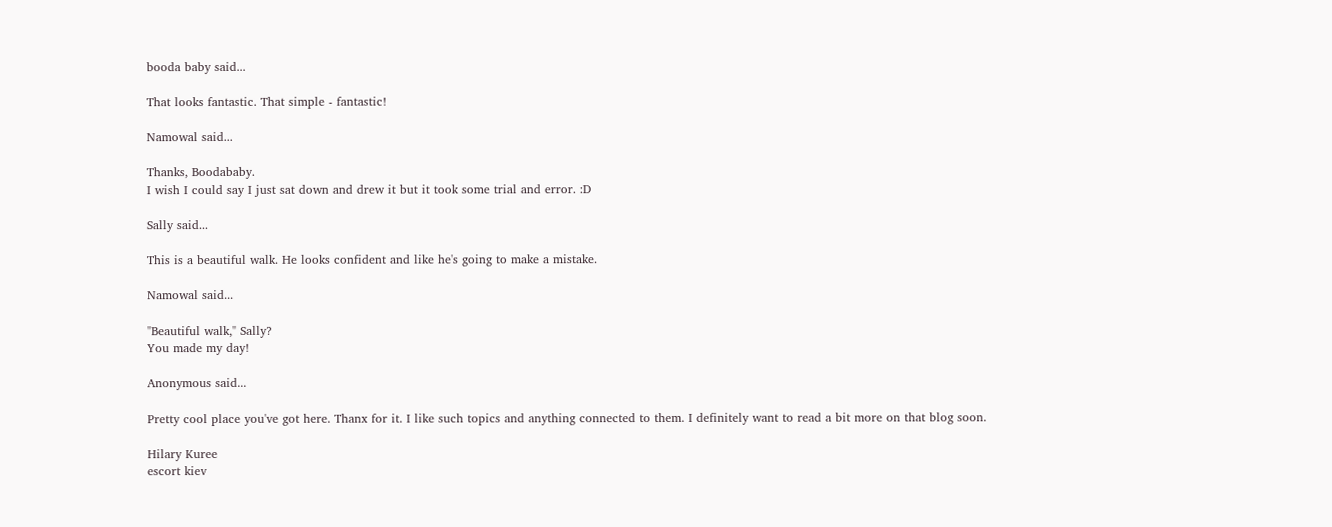booda baby said...

That looks fantastic. That simple - fantastic!

Namowal said...

Thanks, Boodababy.
I wish I could say I just sat down and drew it but it took some trial and error. :D

Sally said...

This is a beautiful walk. He looks confident and like he's going to make a mistake.

Namowal said...

"Beautiful walk," Sally?
You made my day!

Anonymous said...

Pretty cool place you've got here. Thanx for it. I like such topics and anything connected to them. I definitely want to read a bit more on that blog soon.

Hilary Kuree
escort kiev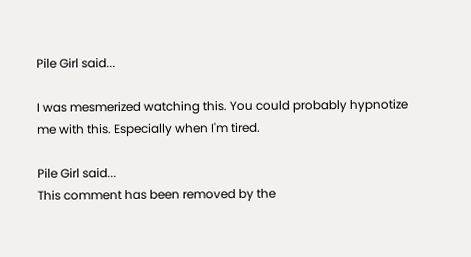Pile Girl said...

I was mesmerized watching this. You could probably hypnotize me with this. Especially when I'm tired.

Pile Girl said...
This comment has been removed by the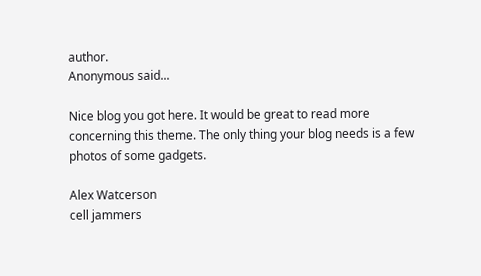author.
Anonymous said...

Nice blog you got here. It would be great to read more concerning this theme. The only thing your blog needs is a few photos of some gadgets.

Alex Watcerson
cell jammers